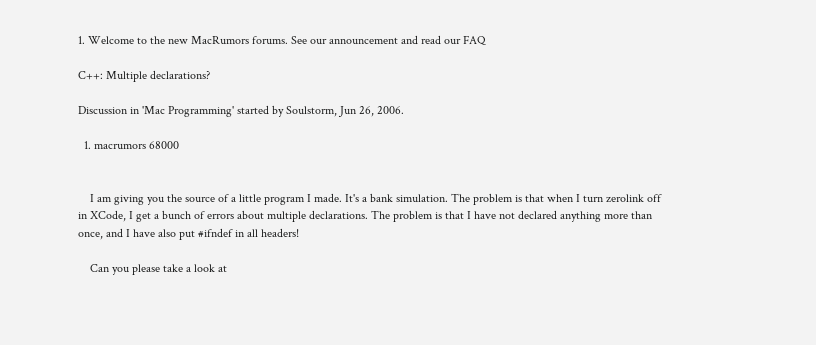1. Welcome to the new MacRumors forums. See our announcement and read our FAQ

C++: Multiple declarations?

Discussion in 'Mac Programming' started by Soulstorm, Jun 26, 2006.

  1. macrumors 68000


    I am giving you the source of a little program I made. It's a bank simulation. The problem is that when I turn zerolink off in XCode, I get a bunch of errors about multiple declarations. The problem is that I have not declared anything more than once, and I have also put #ifndef in all headers!

    Can you please take a look at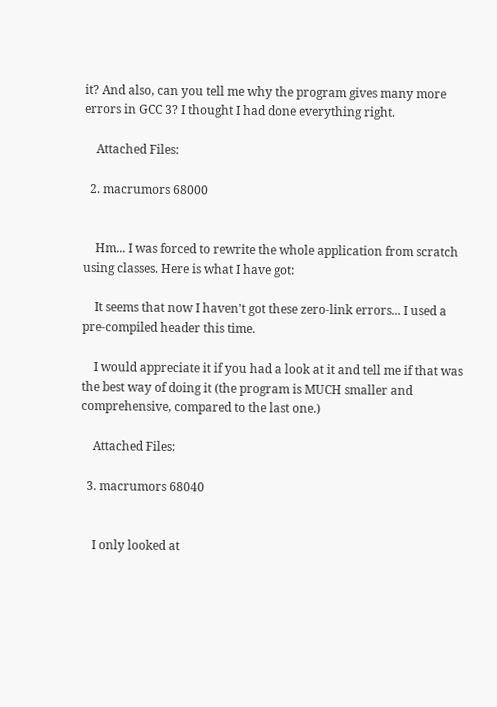it? And also, can you tell me why the program gives many more errors in GCC 3? I thought I had done everything right.

    Attached Files:

  2. macrumors 68000


    Hm... I was forced to rewrite the whole application from scratch using classes. Here is what I have got:

    It seems that now I haven't got these zero-link errors... I used a pre-compiled header this time.

    I would appreciate it if you had a look at it and tell me if that was the best way of doing it (the program is MUCH smaller and comprehensive, compared to the last one.)

    Attached Files:

  3. macrumors 68040


    I only looked at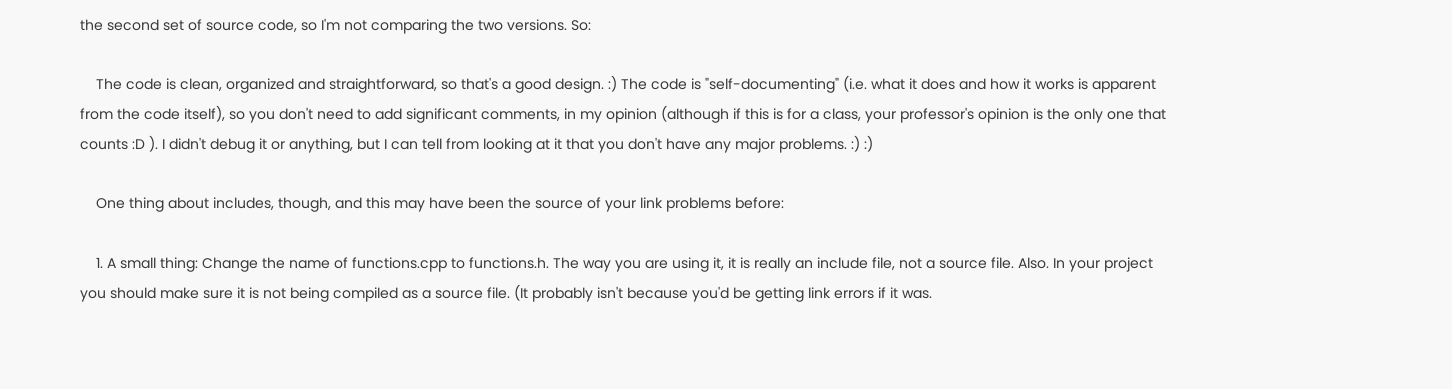the second set of source code, so I'm not comparing the two versions. So:

    The code is clean, organized and straightforward, so that's a good design. :) The code is "self-documenting" (i.e. what it does and how it works is apparent from the code itself), so you don't need to add significant comments, in my opinion (although if this is for a class, your professor's opinion is the only one that counts :D ). I didn't debug it or anything, but I can tell from looking at it that you don't have any major problems. :) :)

    One thing about includes, though, and this may have been the source of your link problems before:

    1. A small thing: Change the name of functions.cpp to functions.h. The way you are using it, it is really an include file, not a source file. Also. In your project you should make sure it is not being compiled as a source file. (It probably isn't because you'd be getting link errors if it was.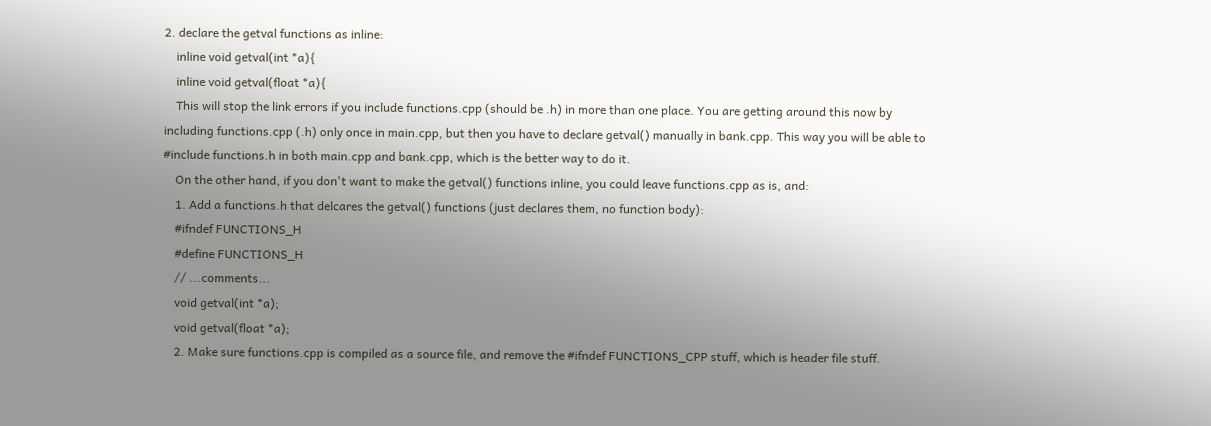2. declare the getval functions as inline:
    inline void getval(int *a){
    inline void getval(float *a){
    This will stop the link errors if you include functions.cpp (should be .h) in more than one place. You are getting around this now by including functions.cpp (.h) only once in main.cpp, but then you have to declare getval() manually in bank.cpp. This way you will be able to #include functions.h in both main.cpp and bank.cpp, which is the better way to do it.
    On the other hand, if you don't want to make the getval() functions inline, you could leave functions.cpp as is, and:
    1. Add a functions.h that delcares the getval() functions (just declares them, no function body):
    #ifndef FUNCTIONS_H
    #define FUNCTIONS_H
    // ...comments...
    void getval(int *a);
    void getval(float *a);
    2. Make sure functions.cpp is compiled as a source file, and remove the #ifndef FUNCTIONS_CPP stuff, which is header file stuff.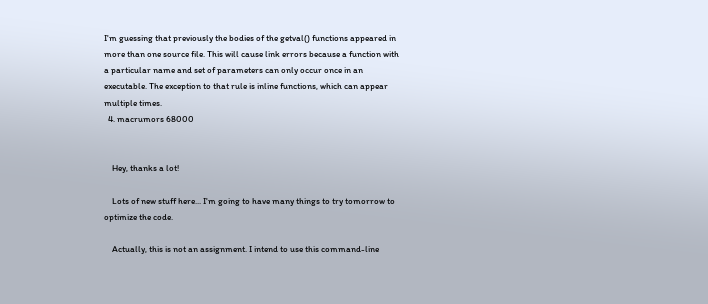I'm guessing that previously the bodies of the getval() functions appeared in more than one source file. This will cause link errors because a function with a particular name and set of parameters can only occur once in an executable. The exception to that rule is inline functions, which can appear multiple times.
  4. macrumors 68000


    Hey, thanks a lot!

    Lots of new stuff here... I'm going to have many things to try tomorrow to optimize the code.

    Actually, this is not an assignment. I intend to use this command-line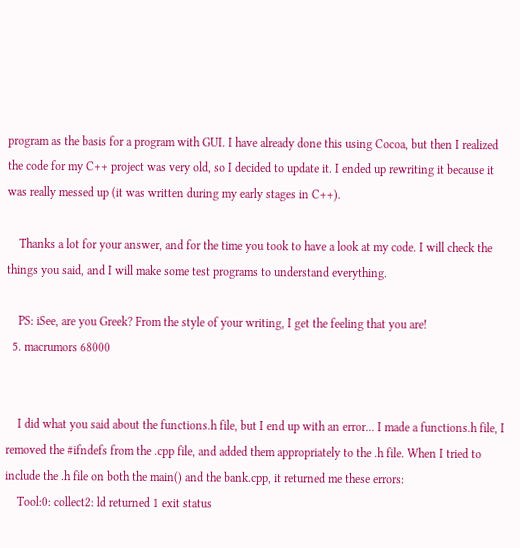program as the basis for a program with GUI. I have already done this using Cocoa, but then I realized the code for my C++ project was very old, so I decided to update it. I ended up rewriting it because it was really messed up (it was written during my early stages in C++).

    Thanks a lot for your answer, and for the time you took to have a look at my code. I will check the things you said, and I will make some test programs to understand everything.

    PS: iSee, are you Greek? From the style of your writing, I get the feeling that you are!
  5. macrumors 68000


    I did what you said about the functions.h file, but I end up with an error... I made a functions.h file, I removed the #ifndefs from the .cpp file, and added them appropriately to the .h file. When I tried to include the .h file on both the main() and the bank.cpp, it returned me these errors:
    Tool:0: collect2: ld returned 1 exit status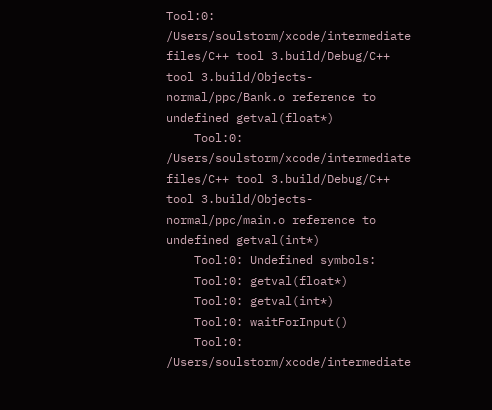Tool:0: /Users/soulstorm/xcode/intermediate files/C++ tool 3.build/Debug/C++ tool 3.build/Objects-normal/ppc/Bank.o reference to undefined getval(float*)
    Tool:0: /Users/soulstorm/xcode/intermediate files/C++ tool 3.build/Debug/C++ tool 3.build/Objects-normal/ppc/main.o reference to undefined getval(int*)
    Tool:0: Undefined symbols:
    Tool:0: getval(float*)
    Tool:0: getval(int*)
    Tool:0: waitForInput()
    Tool:0: /Users/soulstorm/xcode/intermediate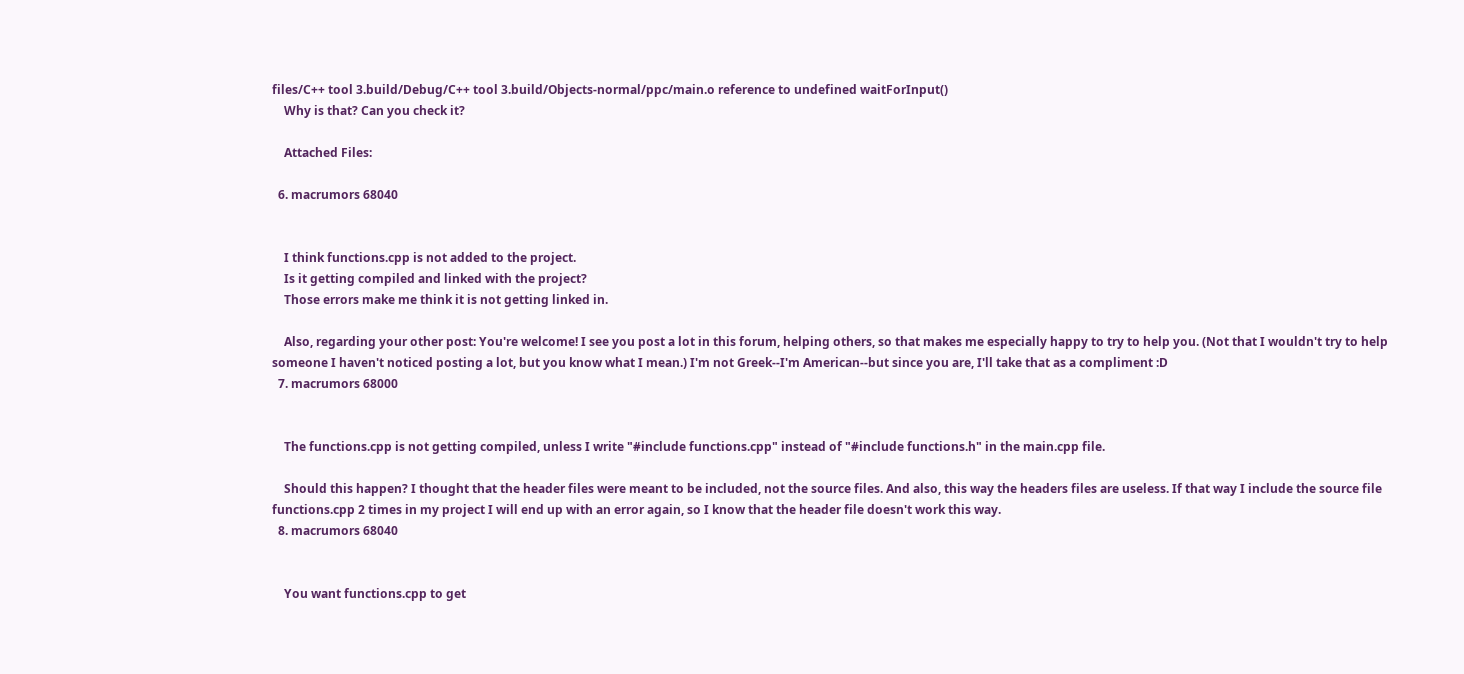files/C++ tool 3.build/Debug/C++ tool 3.build/Objects-normal/ppc/main.o reference to undefined waitForInput()
    Why is that? Can you check it?

    Attached Files:

  6. macrumors 68040


    I think functions.cpp is not added to the project.
    Is it getting compiled and linked with the project?
    Those errors make me think it is not getting linked in.

    Also, regarding your other post: You're welcome! I see you post a lot in this forum, helping others, so that makes me especially happy to try to help you. (Not that I wouldn't try to help someone I haven't noticed posting a lot, but you know what I mean.) I'm not Greek--I'm American--but since you are, I'll take that as a compliment :D
  7. macrumors 68000


    The functions.cpp is not getting compiled, unless I write "#include functions.cpp" instead of "#include functions.h" in the main.cpp file.

    Should this happen? I thought that the header files were meant to be included, not the source files. And also, this way the headers files are useless. If that way I include the source file functions.cpp 2 times in my project I will end up with an error again, so I know that the header file doesn't work this way.
  8. macrumors 68040


    You want functions.cpp to get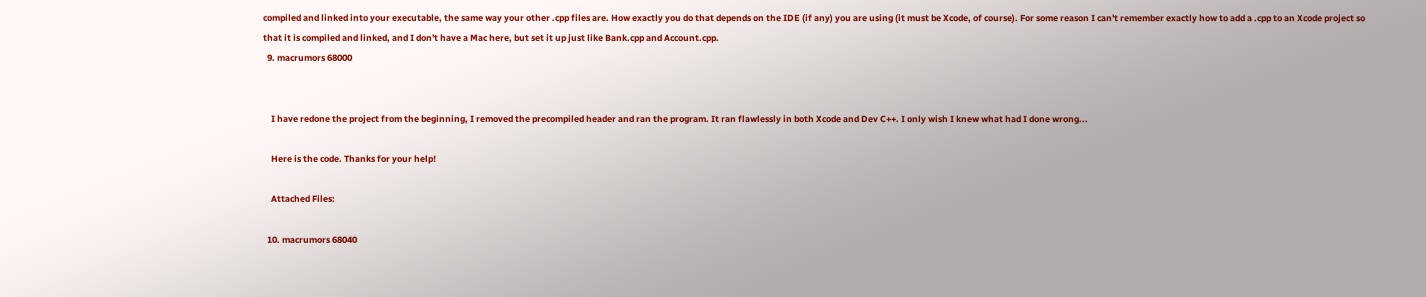compiled and linked into your executable, the same way your other .cpp files are. How exactly you do that depends on the IDE (if any) you are using (it must be Xcode, of course). For some reason I can't remember exactly how to add a .cpp to an Xcode project so that it is compiled and linked, and I don't have a Mac here, but set it up just like Bank.cpp and Account.cpp.
  9. macrumors 68000


    I have redone the project from the beginning, I removed the precompiled header and ran the program. It ran flawlessly in both Xcode and Dev C++. I only wish I knew what had I done wrong...

    Here is the code. Thanks for your help!

    Attached Files:

  10. macrumors 68040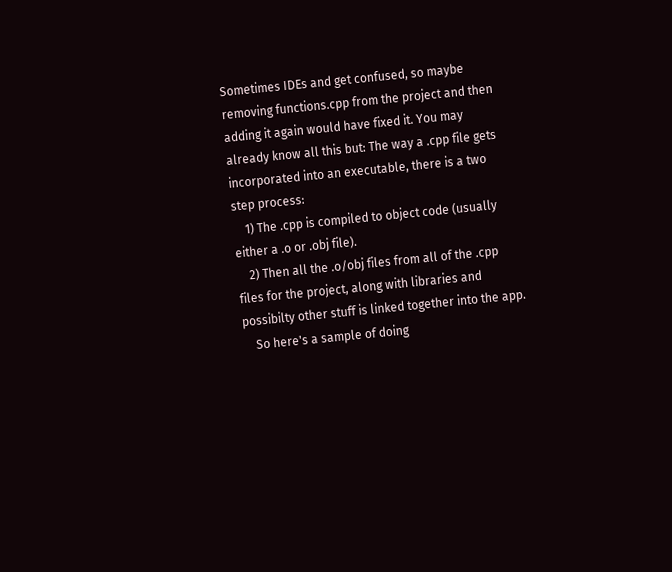Sometimes IDEs and get confused, so maybe removing functions.cpp from the project and then adding it again would have fixed it. You may already know all this but: The way a .cpp file gets incorporated into an executable, there is a two step process:
    1) The .cpp is compiled to object code (usually either a .o or .obj file).
    2) Then all the .o/obj files from all of the .cpp files for the project, along with libraries and possibilty other stuff is linked together into the app.
    So here's a sample of doing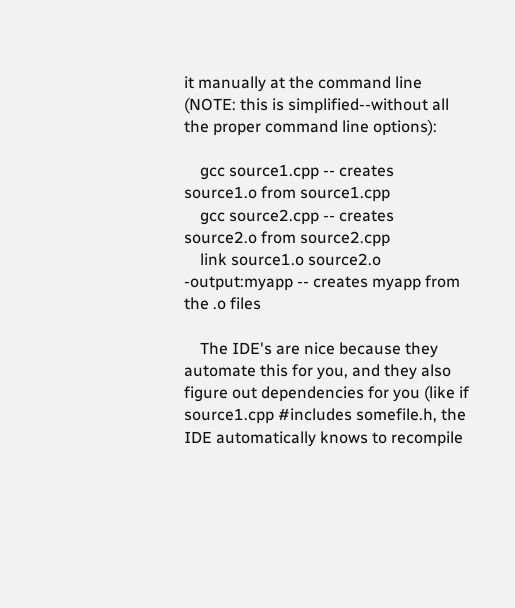it manually at the command line (NOTE: this is simplified--without all the proper command line options):

    gcc source1.cpp -- creates source1.o from source1.cpp
    gcc source2.cpp -- creates source2.o from source2.cpp
    link source1.o source2.o -output:myapp -- creates myapp from the .o files

    The IDE's are nice because they automate this for you, and they also figure out dependencies for you (like if source1.cpp #includes somefile.h, the IDE automatically knows to recompile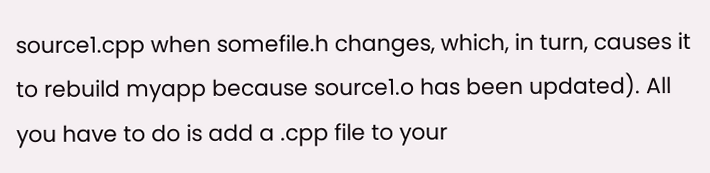source1.cpp when somefile.h changes, which, in turn, causes it to rebuild myapp because source1.o has been updated). All you have to do is add a .cpp file to your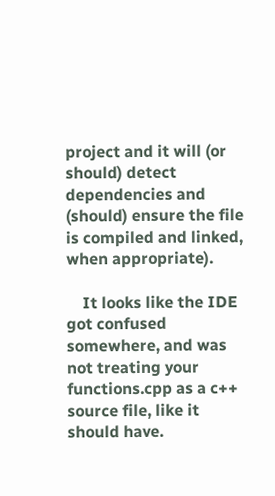project and it will (or should) detect dependencies and (should) ensure the file is compiled and linked, when appropriate).

    It looks like the IDE got confused somewhere, and was not treating your functions.cpp as a c++ source file, like it should have.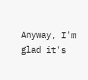Anyway, I'm glad it's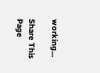working...

Share This Page